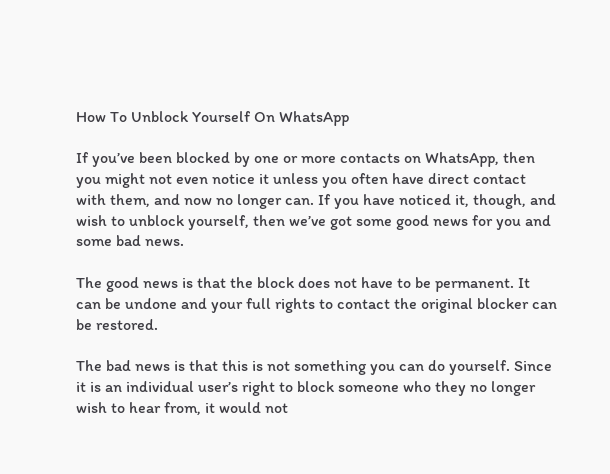How To Unblock Yourself On WhatsApp

If you’ve been blocked by one or more contacts on WhatsApp, then you might not even notice it unless you often have direct contact with them, and now no longer can. If you have noticed it, though, and wish to unblock yourself, then we’ve got some good news for you and some bad news.

The good news is that the block does not have to be permanent. It can be undone and your full rights to contact the original blocker can be restored.

The bad news is that this is not something you can do yourself. Since it is an individual user’s right to block someone who they no longer wish to hear from, it would not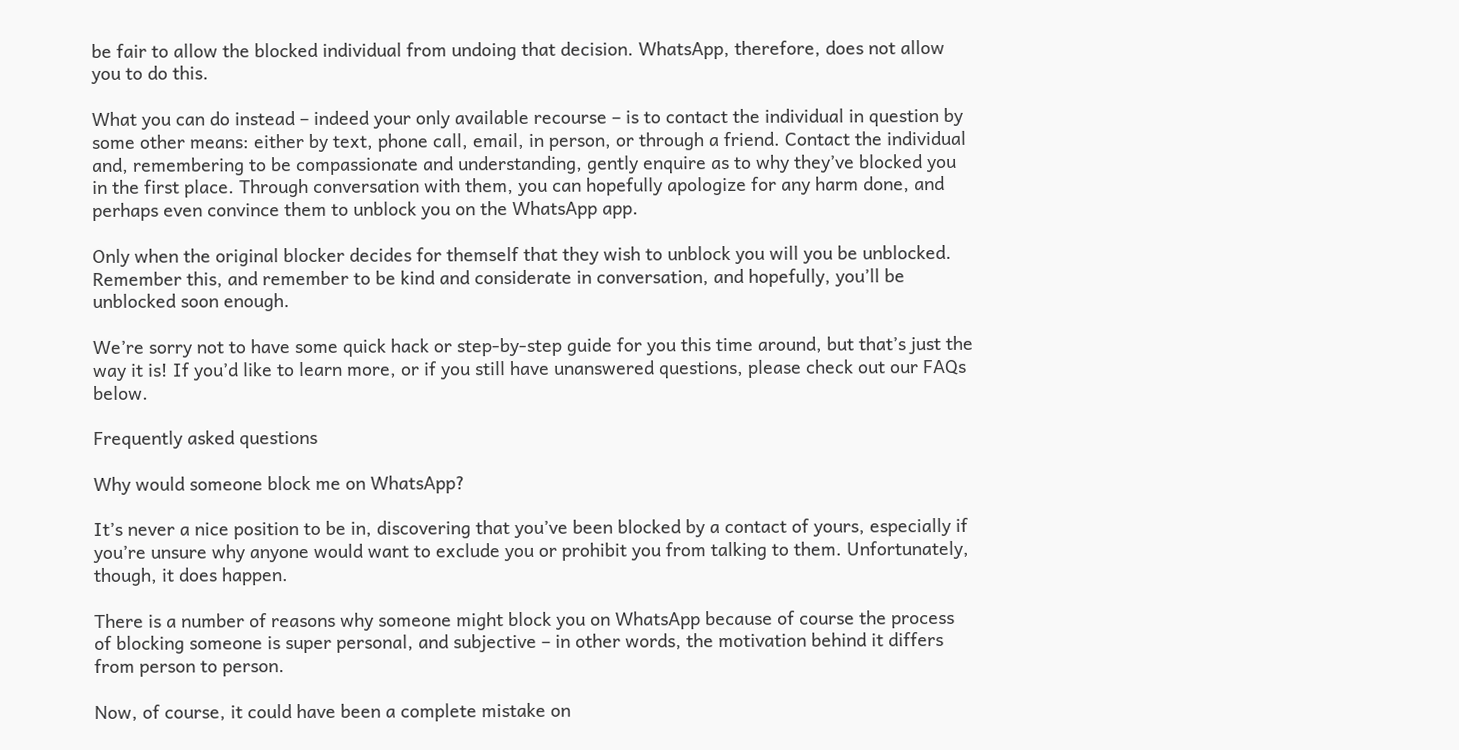be fair to allow the blocked individual from undoing that decision. WhatsApp, therefore, does not allow you to do this.

What you can do instead – indeed your only available recourse – is to contact the individual in question by some other means: either by text, phone call, email, in person, or through a friend. Contact the individual and, remembering to be compassionate and understanding, gently enquire as to why they’ve blocked you in the first place. Through conversation with them, you can hopefully apologize for any harm done, and perhaps even convince them to unblock you on the WhatsApp app.

Only when the original blocker decides for themself that they wish to unblock you will you be unblocked. Remember this, and remember to be kind and considerate in conversation, and hopefully, you’ll be unblocked soon enough.

We’re sorry not to have some quick hack or step-by-step guide for you this time around, but that’s just the way it is! If you’d like to learn more, or if you still have unanswered questions, please check out our FAQs below.

Frequently asked questions

Why would someone block me on WhatsApp?

It’s never a nice position to be in, discovering that you’ve been blocked by a contact of yours, especially if you’re unsure why anyone would want to exclude you or prohibit you from talking to them. Unfortunately, though, it does happen.

There is a number of reasons why someone might block you on WhatsApp because of course the process of blocking someone is super personal, and subjective – in other words, the motivation behind it differs from person to person.

Now, of course, it could have been a complete mistake on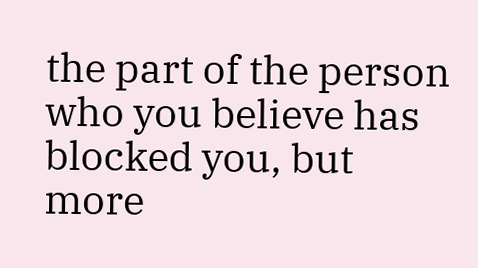the part of the person who you believe has blocked you, but more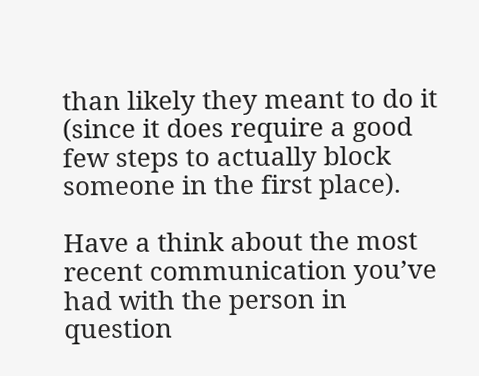than likely they meant to do it (since it does require a good few steps to actually block someone in the first place).

Have a think about the most recent communication you’ve had with the person in question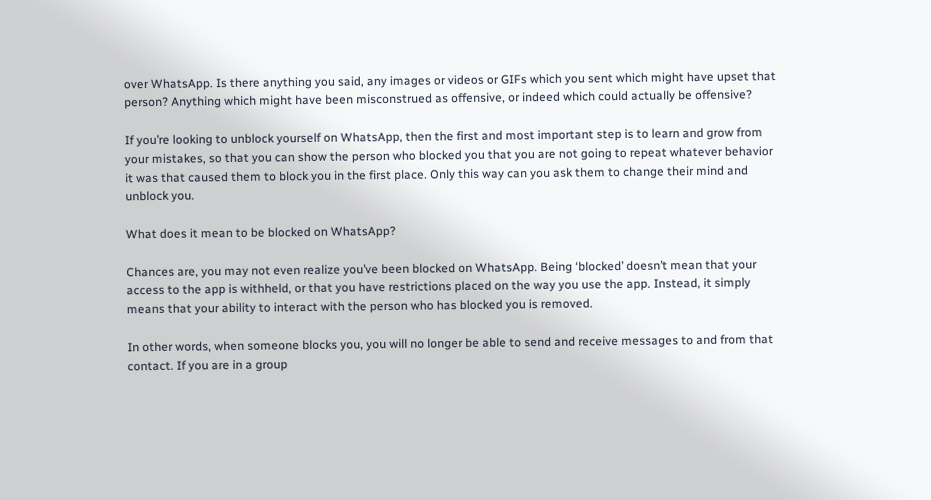over WhatsApp. Is there anything you said, any images or videos or GIFs which you sent which might have upset that person? Anything which might have been misconstrued as offensive, or indeed which could actually be offensive?

If you’re looking to unblock yourself on WhatsApp, then the first and most important step is to learn and grow from your mistakes, so that you can show the person who blocked you that you are not going to repeat whatever behavior it was that caused them to block you in the first place. Only this way can you ask them to change their mind and unblock you.

What does it mean to be blocked on WhatsApp?

Chances are, you may not even realize you’ve been blocked on WhatsApp. Being ‘blocked’ doesn’t mean that your access to the app is withheld, or that you have restrictions placed on the way you use the app. Instead, it simply means that your ability to interact with the person who has blocked you is removed.

In other words, when someone blocks you, you will no longer be able to send and receive messages to and from that contact. If you are in a group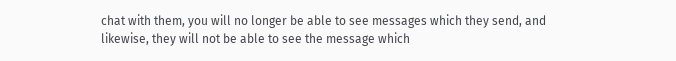chat with them, you will no longer be able to see messages which they send, and likewise, they will not be able to see the message which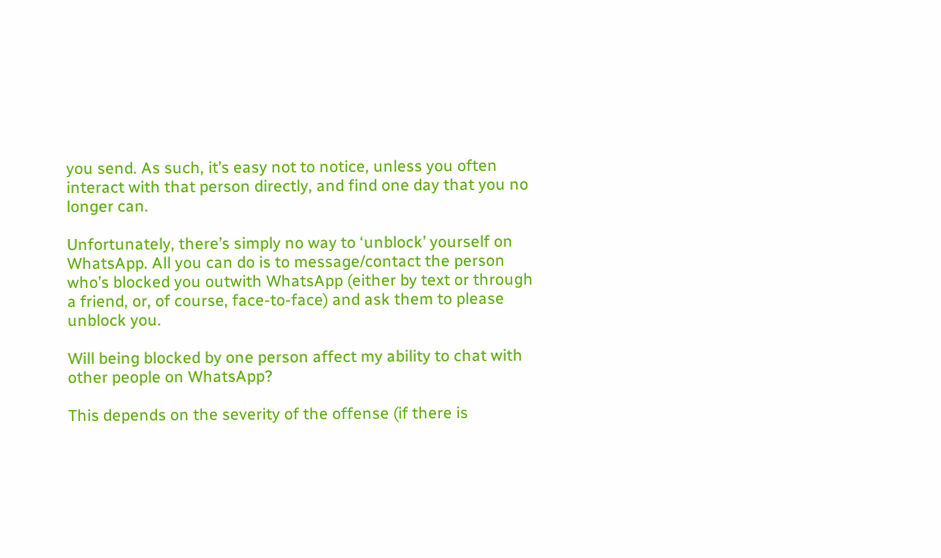you send. As such, it’s easy not to notice, unless you often interact with that person directly, and find one day that you no longer can.

Unfortunately, there’s simply no way to ‘unblock’ yourself on WhatsApp. All you can do is to message/contact the person who’s blocked you outwith WhatsApp (either by text or through a friend, or, of course, face-to-face) and ask them to please unblock you.

Will being blocked by one person affect my ability to chat with other people on WhatsApp?

This depends on the severity of the offense (if there is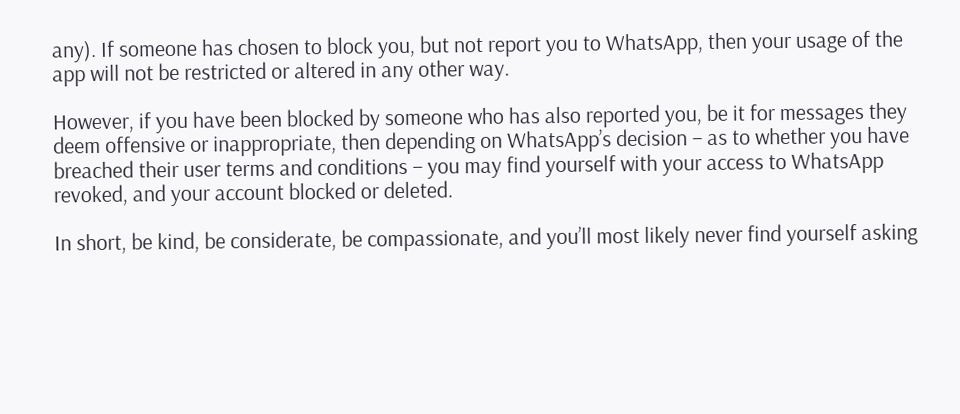any). If someone has chosen to block you, but not report you to WhatsApp, then your usage of the app will not be restricted or altered in any other way.

However, if you have been blocked by someone who has also reported you, be it for messages they deem offensive or inappropriate, then depending on WhatsApp’s decision – as to whether you have breached their user terms and conditions – you may find yourself with your access to WhatsApp revoked, and your account blocked or deleted.

In short, be kind, be considerate, be compassionate, and you’ll most likely never find yourself asking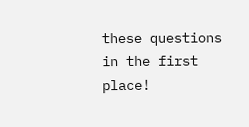these questions in the first place!